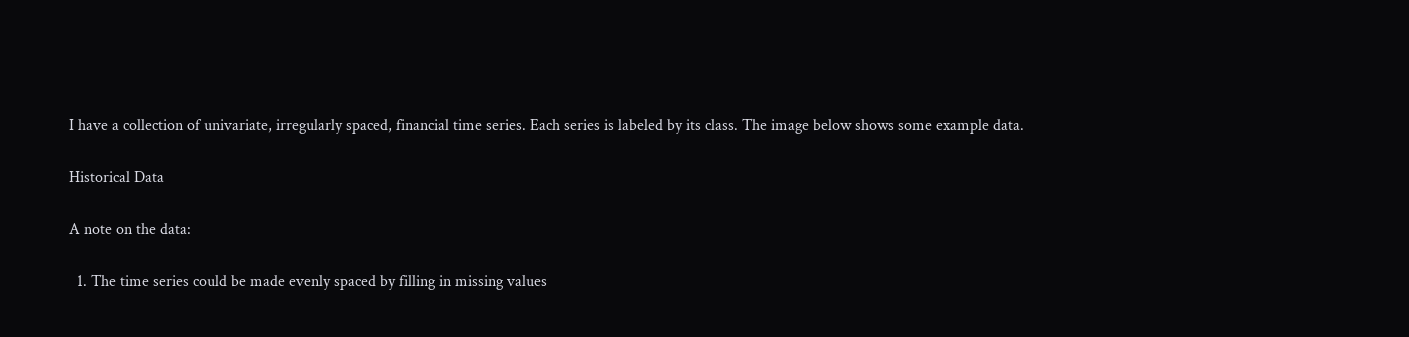I have a collection of univariate, irregularly spaced, financial time series. Each series is labeled by its class. The image below shows some example data.

Historical Data

A note on the data:

  1. The time series could be made evenly spaced by filling in missing values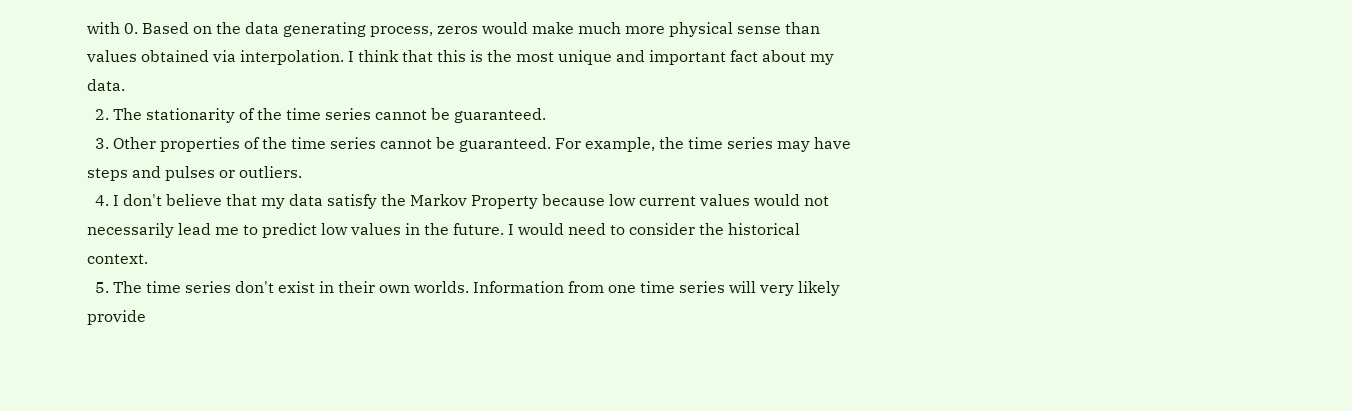with 0. Based on the data generating process, zeros would make much more physical sense than values obtained via interpolation. I think that this is the most unique and important fact about my data.
  2. The stationarity of the time series cannot be guaranteed.
  3. Other properties of the time series cannot be guaranteed. For example, the time series may have steps and pulses or outliers.
  4. I don't believe that my data satisfy the Markov Property because low current values would not necessarily lead me to predict low values in the future. I would need to consider the historical context.
  5. The time series don't exist in their own worlds. Information from one time series will very likely provide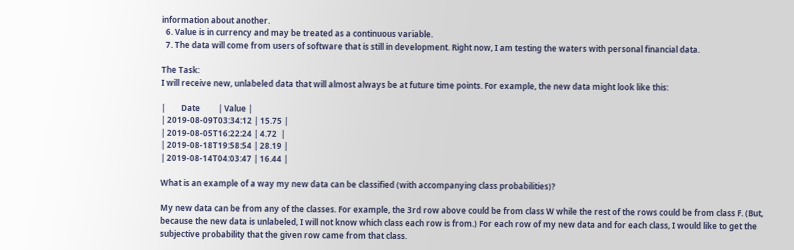information about another.
  6. Value is in currency and may be treated as a continuous variable.
  7. The data will come from users of software that is still in development. Right now, I am testing the waters with personal financial data.

The Task:
I will receive new, unlabeled data that will almost always be at future time points. For example, the new data might look like this:

|        Date         | Value |
| 2019-08-09T03:34:12 | 15.75 |
| 2019-08-05T16:22:24 | 4.72  |
| 2019-08-18T19:58:54 | 28.19 |
| 2019-08-14T04:03:47 | 16.44 |

What is an example of a way my new data can be classified (with accompanying class probabilities)?

My new data can be from any of the classes. For example, the 3rd row above could be from class W while the rest of the rows could be from class F. (But, because the new data is unlabeled, I will not know which class each row is from.) For each row of my new data and for each class, I would like to get the subjective probability that the given row came from that class.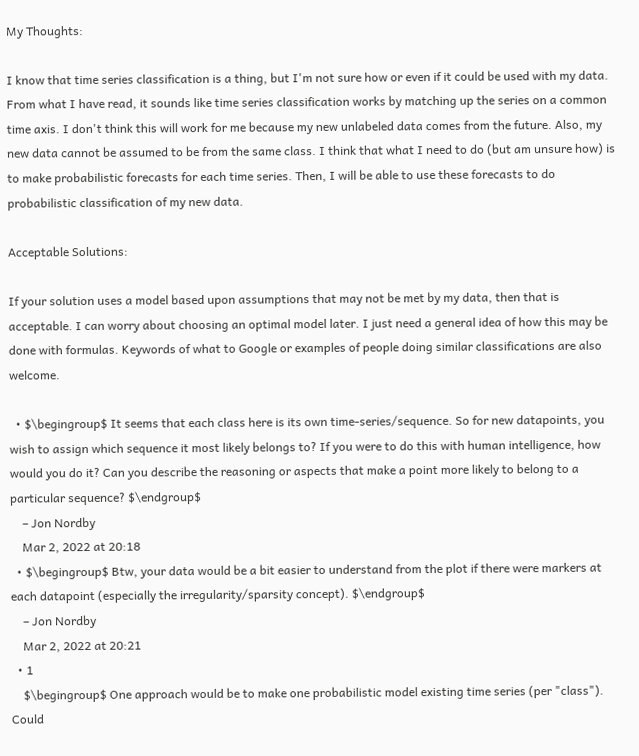My Thoughts:

I know that time series classification is a thing, but I'm not sure how or even if it could be used with my data. From what I have read, it sounds like time series classification works by matching up the series on a common time axis. I don't think this will work for me because my new unlabeled data comes from the future. Also, my new data cannot be assumed to be from the same class. I think that what I need to do (but am unsure how) is to make probabilistic forecasts for each time series. Then, I will be able to use these forecasts to do probabilistic classification of my new data.

Acceptable Solutions:

If your solution uses a model based upon assumptions that may not be met by my data, then that is acceptable. I can worry about choosing an optimal model later. I just need a general idea of how this may be done with formulas. Keywords of what to Google or examples of people doing similar classifications are also welcome.

  • $\begingroup$ It seems that each class here is its own time-series/sequence. So for new datapoints, you wish to assign which sequence it most likely belongs to? If you were to do this with human intelligence, how would you do it? Can you describe the reasoning or aspects that make a point more likely to belong to a particular sequence? $\endgroup$
    – Jon Nordby
    Mar 2, 2022 at 20:18
  • $\begingroup$ Btw, your data would be a bit easier to understand from the plot if there were markers at each datapoint (especially the irregularity/sparsity concept). $\endgroup$
    – Jon Nordby
    Mar 2, 2022 at 20:21
  • 1
    $\begingroup$ One approach would be to make one probabilistic model existing time series (per "class"). Could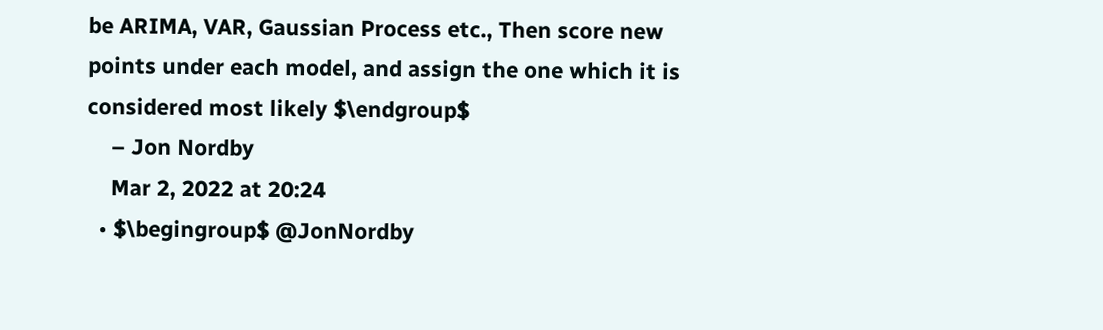be ARIMA, VAR, Gaussian Process etc., Then score new points under each model, and assign the one which it is considered most likely $\endgroup$
    – Jon Nordby
    Mar 2, 2022 at 20:24
  • $\begingroup$ @JonNordby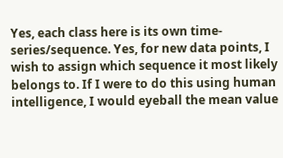Yes, each class here is its own time-series/sequence. Yes, for new data points, I wish to assign which sequence it most likely belongs to. If I were to do this using human intelligence, I would eyeball the mean value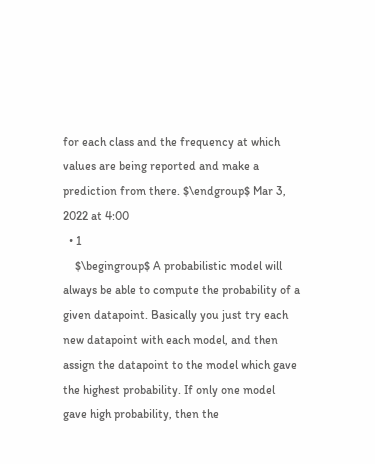for each class and the frequency at which values are being reported and make a prediction from there. $\endgroup$ Mar 3, 2022 at 4:00
  • 1
    $\begingroup$ A probabilistic model will always be able to compute the probability of a given datapoint. Basically you just try each new datapoint with each model, and then assign the datapoint to the model which gave the highest probability. If only one model gave high probability, then the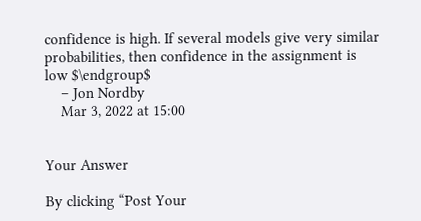confidence is high. If several models give very similar probabilities, then confidence in the assignment is low $\endgroup$
    – Jon Nordby
    Mar 3, 2022 at 15:00


Your Answer

By clicking “Post Your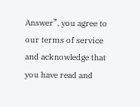Answer”, you agree to our terms of service and acknowledge that you have read and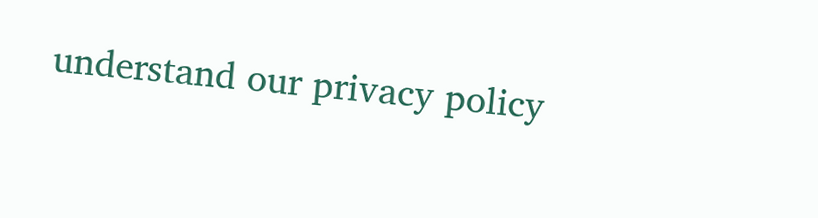understand our privacy policy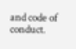and code of conduct.